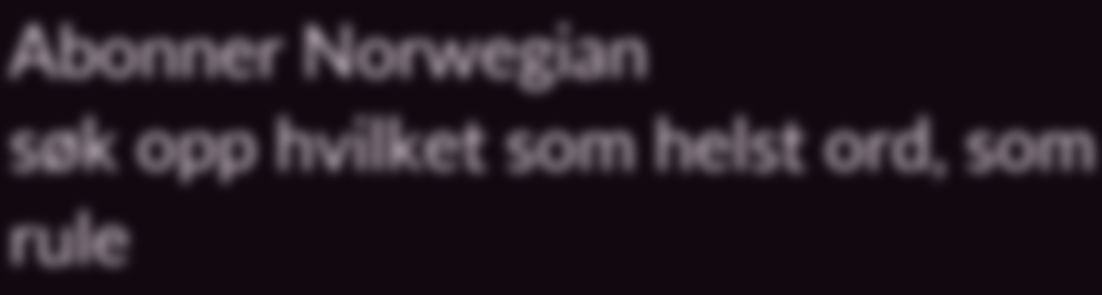Abonner Norwegian
søk opp hvilket som helst ord, som rule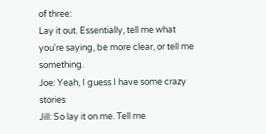of three:
Lay it out. Essentially, tell me what you're saying, be more clear, or tell me something.
Joe: Yeah, I guess I have some crazy stories
Jill: So lay it on me. Tell me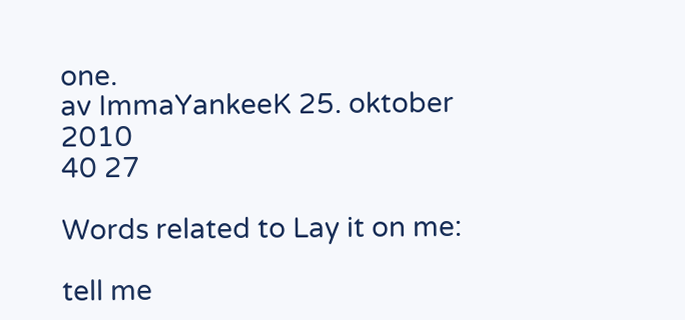one.
av ImmaYankeeK 25. oktober 2010
40 27

Words related to Lay it on me:

tell me